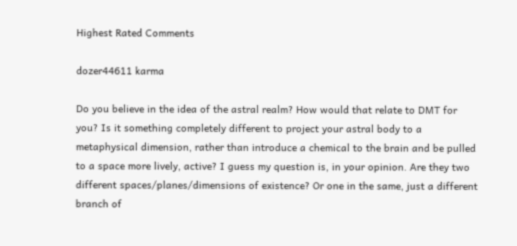Highest Rated Comments

dozer44611 karma

Do you believe in the idea of the astral realm? How would that relate to DMT for you? Is it something completely different to project your astral body to a metaphysical dimension, rather than introduce a chemical to the brain and be pulled to a space more lively, active? I guess my question is, in your opinion. Are they two different spaces/planes/dimensions of existence? Or one in the same, just a different branch of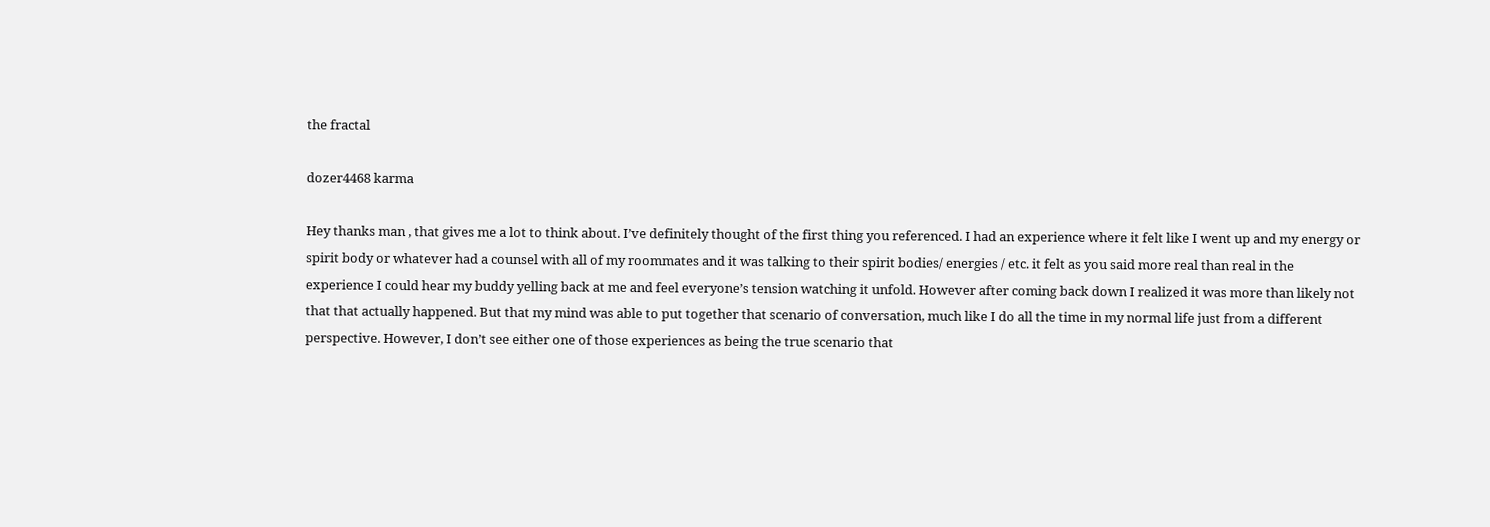the fractal

dozer4468 karma

Hey thanks man , that gives me a lot to think about. I’ve definitely thought of the first thing you referenced. I had an experience where it felt like I went up and my energy or spirit body or whatever had a counsel with all of my roommates and it was talking to their spirit bodies/ energies / etc. it felt as you said more real than real in the experience I could hear my buddy yelling back at me and feel everyone’s tension watching it unfold. However after coming back down I realized it was more than likely not that that actually happened. But that my mind was able to put together that scenario of conversation, much like I do all the time in my normal life just from a different perspective. However, I don’t see either one of those experiences as being the true scenario that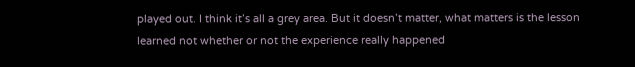played out. I think it’s all a grey area. But it doesn’t matter, what matters is the lesson learned not whether or not the experience really happened